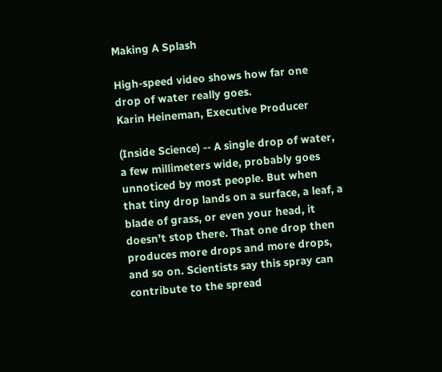Making A Splash

High-speed video shows how far one drop of water really goes.
Karin Heineman, Executive Producer

(Inside Science) -- A single drop of water, a few millimeters wide, probably goes unnoticed by most people. But when that tiny drop lands on a surface, a leaf, a blade of grass, or even your head, it doesn’t stop there. That one drop then produces more drops and more drops, and so on. Scientists say this spray can contribute to the spread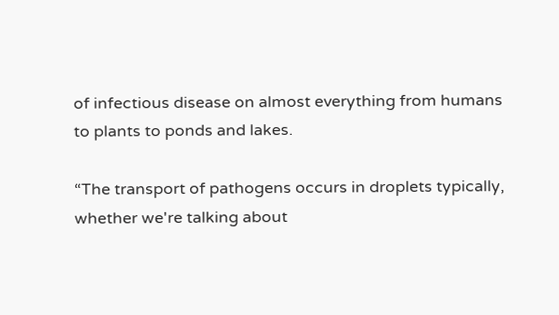of infectious disease on almost everything from humans to plants to ponds and lakes.

“The transport of pathogens occurs in droplets typically, whether we're talking about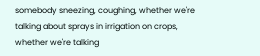somebody sneezing, coughing, whether we're talking about sprays in irrigation on crops, whether we're talking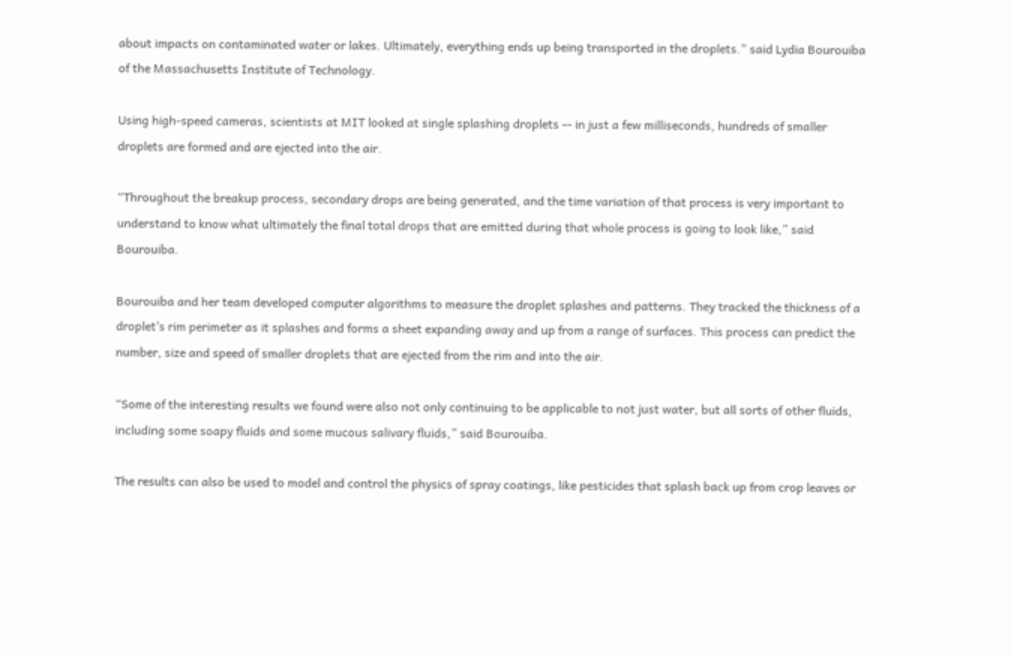about impacts on contaminated water or lakes. Ultimately, everything ends up being transported in the droplets.” said Lydia Bourouiba of the Massachusetts Institute of Technology.

Using high-speed cameras, scientists at MIT looked at single splashing droplets -- in just a few milliseconds, hundreds of smaller droplets are formed and are ejected into the air.

“Throughout the breakup process, secondary drops are being generated, and the time variation of that process is very important to understand to know what ultimately the final total drops that are emitted during that whole process is going to look like,” said Bourouiba.

Bourouiba and her team developed computer algorithms to measure the droplet splashes and patterns. They tracked the thickness of a droplet’s rim perimeter as it splashes and forms a sheet expanding away and up from a range of surfaces. This process can predict the number, size and speed of smaller droplets that are ejected from the rim and into the air.

“Some of the interesting results we found were also not only continuing to be applicable to not just water, but all sorts of other fluids, including some soapy fluids and some mucous salivary fluids,” said Bourouiba.

The results can also be used to model and control the physics of spray coatings, like pesticides that splash back up from crop leaves or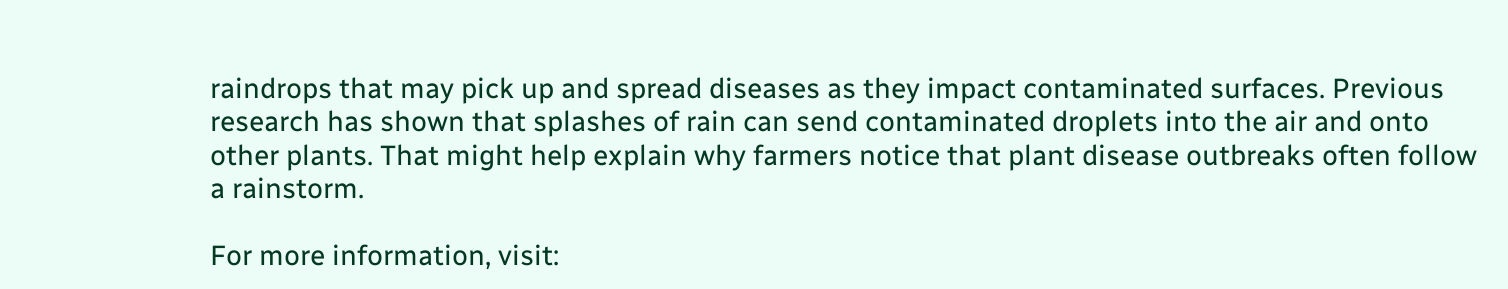raindrops that may pick up and spread diseases as they impact contaminated surfaces. Previous research has shown that splashes of rain can send contaminated droplets into the air and onto other plants. That might help explain why farmers notice that plant disease outbreaks often follow a rainstorm.

For more information, visit: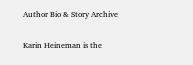Author Bio & Story Archive

Karin Heineman is the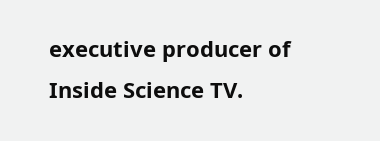executive producer of Inside Science TV.